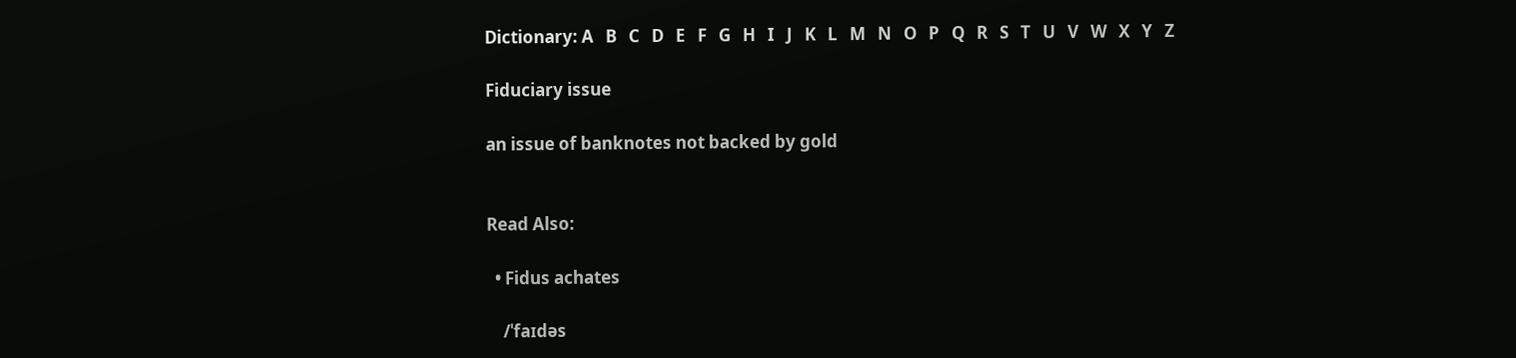Dictionary: A   B   C   D   E   F   G   H   I   J   K   L   M   N   O   P   Q   R   S   T   U   V   W   X   Y   Z

Fiduciary issue

an issue of banknotes not backed by gold


Read Also:

  • Fidus achates

    /ˈfaɪdəs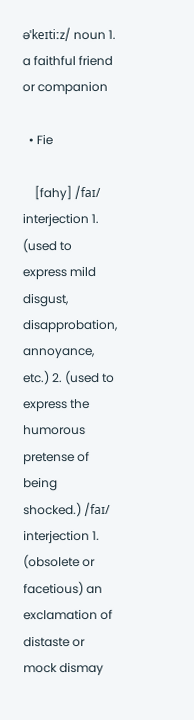əˈkeɪtiːz/ noun 1. a faithful friend or companion

  • Fie

    [fahy] /faɪ/ interjection 1. (used to express mild disgust, disapprobation, annoyance, etc.) 2. (used to express the humorous pretense of being shocked.) /faɪ/ interjection 1. (obsolete or facetious) an exclamation of distaste or mock dismay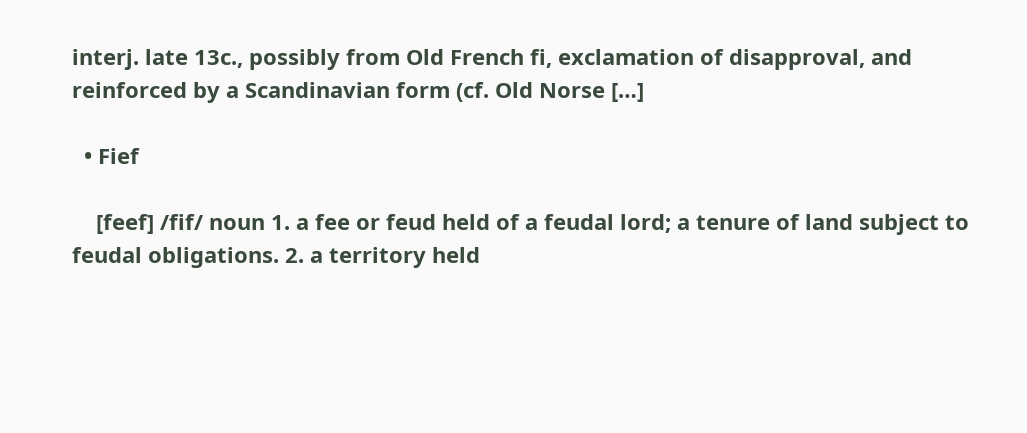interj. late 13c., possibly from Old French fi, exclamation of disapproval, and reinforced by a Scandinavian form (cf. Old Norse […]

  • Fief

    [feef] /fif/ noun 1. a fee or feud held of a feudal lord; a tenure of land subject to feudal obligations. 2. a territory held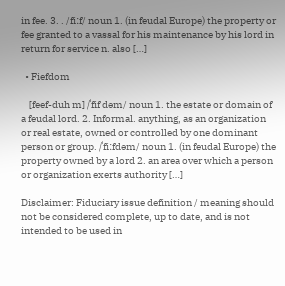in fee. 3. . /fiːf/ noun 1. (in feudal Europe) the property or fee granted to a vassal for his maintenance by his lord in return for service n. also […]

  • Fiefdom

    [feef-duh m] /ˈfif dəm/ noun 1. the estate or domain of a feudal lord. 2. Informal. anything, as an organization or real estate, owned or controlled by one dominant person or group. /ˈfiːfdəm/ noun 1. (in feudal Europe) the property owned by a lord 2. an area over which a person or organization exerts authority […]

Disclaimer: Fiduciary issue definition / meaning should not be considered complete, up to date, and is not intended to be used in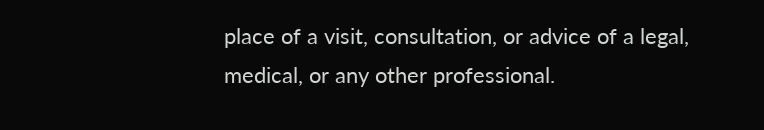place of a visit, consultation, or advice of a legal, medical, or any other professional.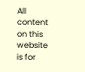All content on this website is for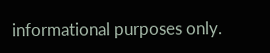informational purposes only.